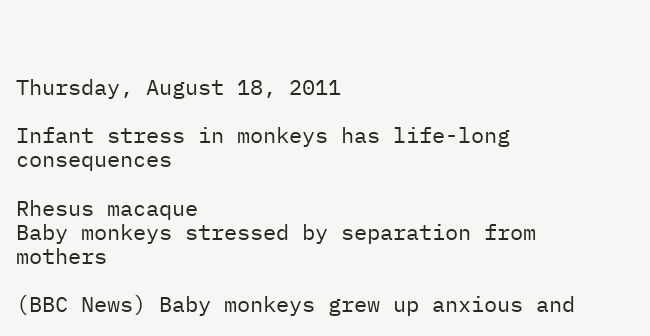Thursday, August 18, 2011

Infant stress in monkeys has life-long consequences

Rhesus macaque
Baby monkeys stressed by separation from mothers

(BBC News) Baby monkeys grew up anxious and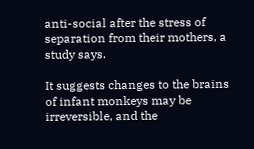anti-social after the stress of separation from their mothers, a study says.

It suggests changes to the brains of infant monkeys may be irreversible, and the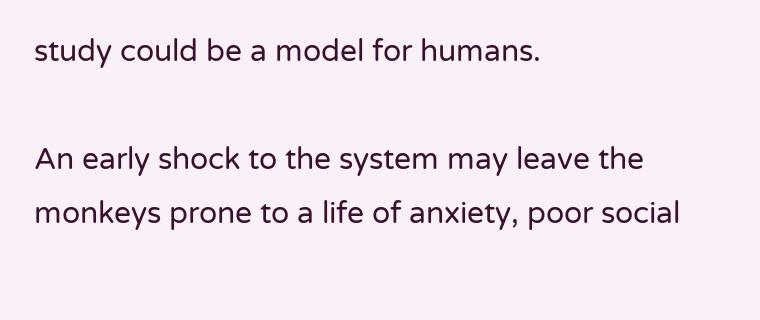study could be a model for humans.

An early shock to the system may leave the monkeys prone to a life of anxiety, poor social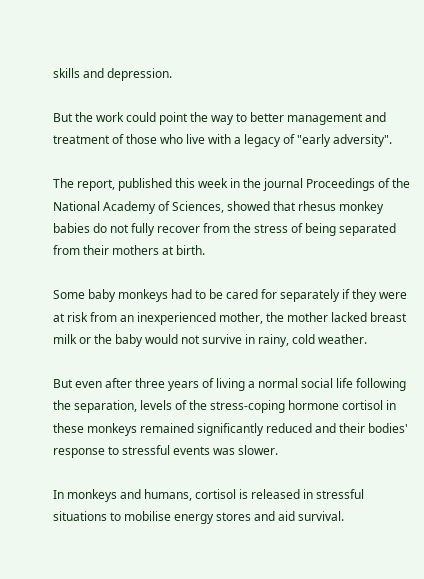skills and depression.

But the work could point the way to better management and treatment of those who live with a legacy of "early adversity".

The report, published this week in the journal Proceedings of the National Academy of Sciences, showed that rhesus monkey babies do not fully recover from the stress of being separated from their mothers at birth.

Some baby monkeys had to be cared for separately if they were at risk from an inexperienced mother, the mother lacked breast milk or the baby would not survive in rainy, cold weather.

But even after three years of living a normal social life following the separation, levels of the stress-coping hormone cortisol in these monkeys remained significantly reduced and their bodies' response to stressful events was slower.

In monkeys and humans, cortisol is released in stressful situations to mobilise energy stores and aid survival.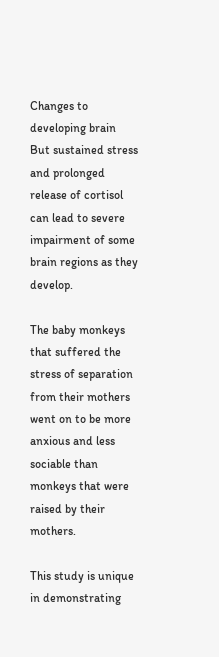Changes to developing brain
But sustained stress and prolonged release of cortisol can lead to severe impairment of some brain regions as they develop.

The baby monkeys that suffered the stress of separation from their mothers went on to be more anxious and less sociable than monkeys that were raised by their mothers.

This study is unique in demonstrating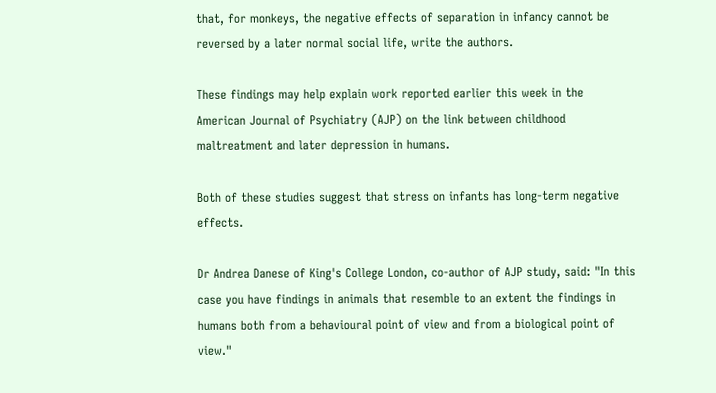that, for monkeys, the negative effects of separation in infancy cannot be reversed by a later normal social life, write the authors.

These findings may help explain work reported earlier this week in the American Journal of Psychiatry (AJP) on the link between childhood maltreatment and later depression in humans.

Both of these studies suggest that stress on infants has long-term negative effects.

Dr Andrea Danese of King's College London, co-author of AJP study, said: "In this case you have findings in animals that resemble to an extent the findings in humans both from a behavioural point of view and from a biological point of view."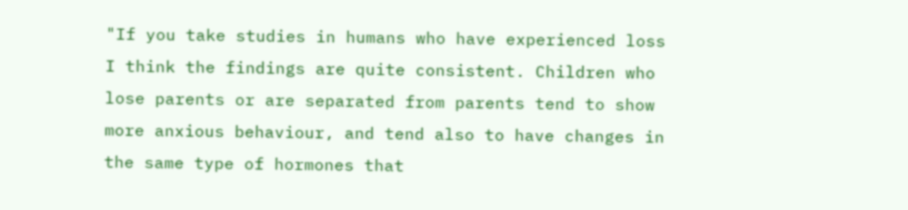"If you take studies in humans who have experienced loss I think the findings are quite consistent. Children who lose parents or are separated from parents tend to show more anxious behaviour, and tend also to have changes in the same type of hormones that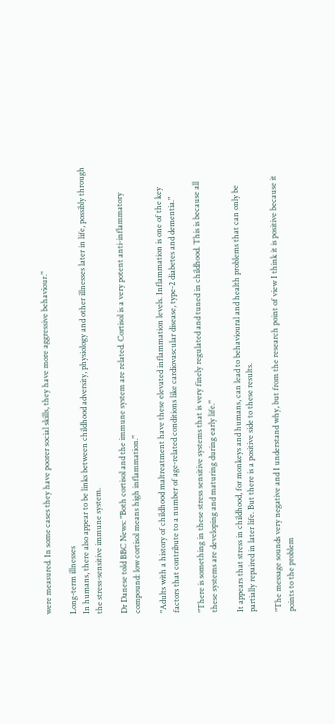were measured. In some cases they have poorer social skills, they have more aggressive behaviour."

Long-term illnesses
In humans, there also appear to be links between childhood adversity, physiology and other illnesses later in life, possibly through the stress-sensitive immune system.

Dr Danese told BBC News: "Both cortisol and the immune system are related. Cortisol is a very potent anti-inflammatory compound: low cortisol means high inflammation."

"Adults with a history of childhood maltreatment have these elevated inflammation levels. Inflammation is one of the key factors that contribute to a number of age-related conditions like cardiovascular disease, type-2 diabetes and dementia."

"There is something in these stress sensitive systems that is very finely regulated and tuned in childhood. This is because all these systems are developing and maturing during early life."

It appears that stress in childhood, for monkeys and humans, can lead to behavioural and health problems that can only be partially repaired in later life. But there is a positive side to these results.

"The message sounds very negative and I understand why, but from the research point of view I think it is positive because it points to the problem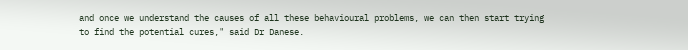and once we understand the causes of all these behavioural problems, we can then start trying to find the potential cures," said Dr Danese.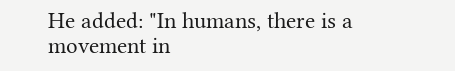He added: "In humans, there is a movement in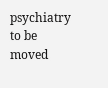psychiatry to be moved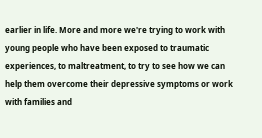earlier in life. More and more we're trying to work with young people who have been exposed to traumatic experiences, to maltreatment, to try to see how we can help them overcome their depressive symptoms or work with families and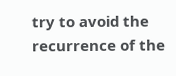try to avoid the recurrence of the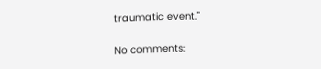traumatic event."

No comments: